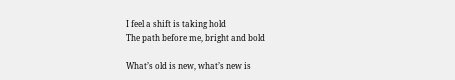I feel a shift is taking hold
The path before me, bright and bold

What’s old is new, what’s new is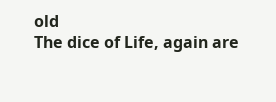old
The dice of Life, again are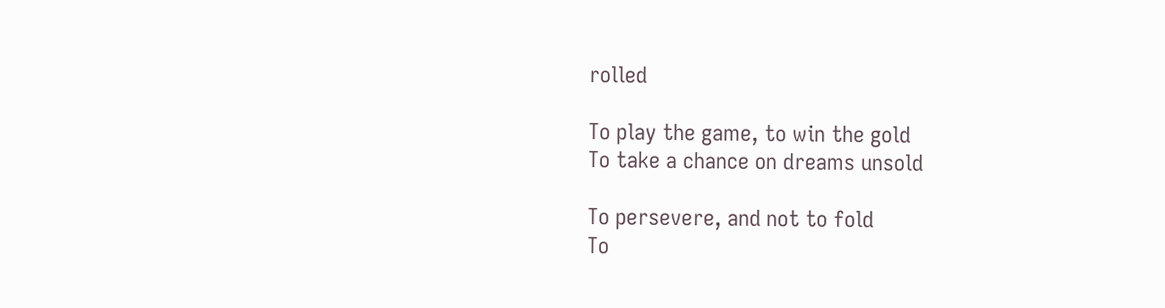rolled

To play the game, to win the gold
To take a chance on dreams unsold

To persevere, and not to fold
To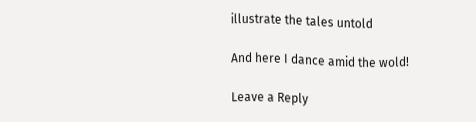illustrate the tales untold

And here I dance amid the wold!

Leave a Reply